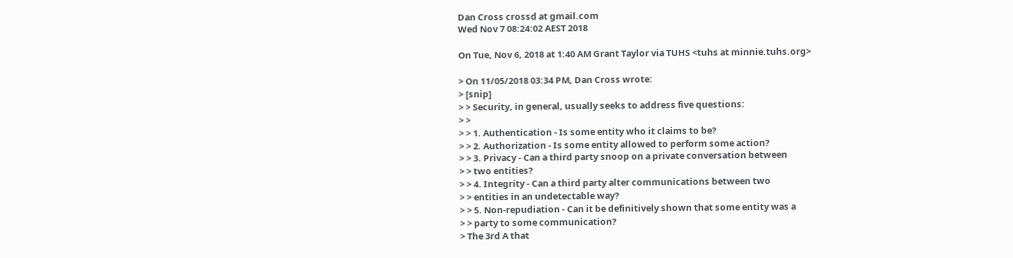Dan Cross crossd at gmail.com
Wed Nov 7 08:24:02 AEST 2018

On Tue, Nov 6, 2018 at 1:40 AM Grant Taylor via TUHS <tuhs at minnie.tuhs.org>

> On 11/05/2018 03:34 PM, Dan Cross wrote:
> [snip]
> > Security, in general, usually seeks to address five questions:
> >
> > 1. Authentication - Is some entity who it claims to be?
> > 2. Authorization - Is some entity allowed to perform some action?
> > 3. Privacy - Can a third party snoop on a private conversation between
> > two entities?
> > 4. Integrity - Can a third party alter communications between two
> > entities in an undetectable way?
> > 5. Non-repudiation - Can it be definitively shown that some entity was a
> > party to some communication?
> The 3rd A that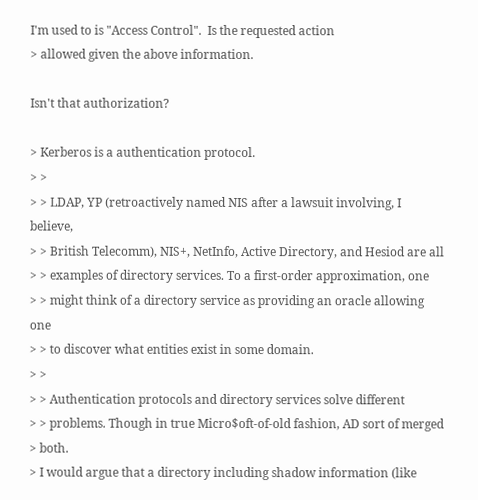I'm used to is "Access Control".  Is the requested action
> allowed given the above information.

Isn't that authorization?

> Kerberos is a authentication protocol.
> >
> > LDAP, YP (retroactively named NIS after a lawsuit involving, I believe,
> > British Telecomm), NIS+, NetInfo, Active Directory, and Hesiod are all
> > examples of directory services. To a first-order approximation, one
> > might think of a directory service as providing an oracle allowing one
> > to discover what entities exist in some domain.
> >
> > Authentication protocols and directory services solve different
> > problems. Though in true Micro$oft-of-old fashion, AD sort of merged
> both.
> I would argue that a directory including shadow information (like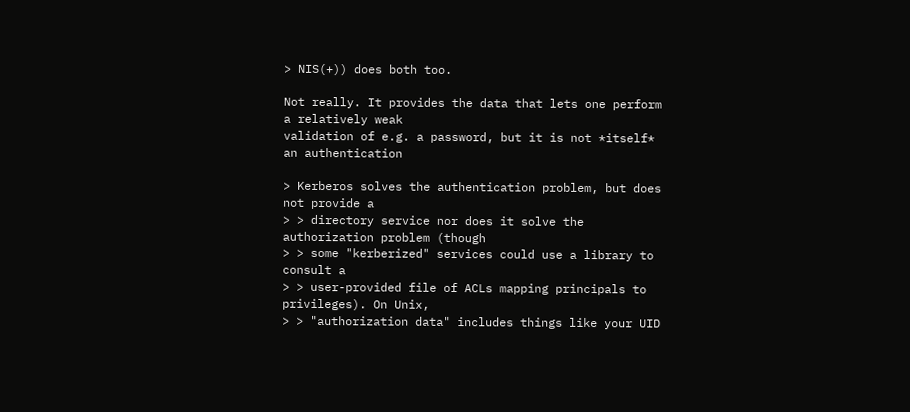> NIS(+)) does both too.

Not really. It provides the data that lets one perform a relatively weak
validation of e.g. a password, but it is not *itself* an authentication

> Kerberos solves the authentication problem, but does not provide a
> > directory service nor does it solve the authorization problem (though
> > some "kerberized" services could use a library to consult a
> > user-provided file of ACLs mapping principals to privileges). On Unix,
> > "authorization data" includes things like your UID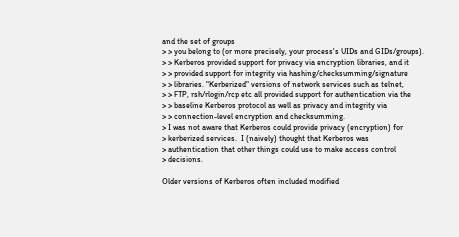and the set of groups
> > you belong to (or more precisely, your process's UIDs and GIDs/groups).
> > Kerberos provided support for privacy via encryption libraries, and it
> > provided support for integrity via hashing/checksumming/signature
> > libraries. "Kerberized" versions of network services such as telnet,
> > FTP, rsh/rlogin/rcp etc all provided support for authentication via the
> > baseline Kerberos protocol as well as privacy and integrity via
> > connection-level encryption and checksumming.
> I was not aware that Kerberos could provide privacy (encryption) for
> kerberized services.  I (naively) thought that Kerberos was
> authentication that other things could use to make access control
> decisions.

Older versions of Kerberos often included modified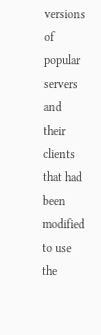versions of popular
servers and their clients that had been modified to use the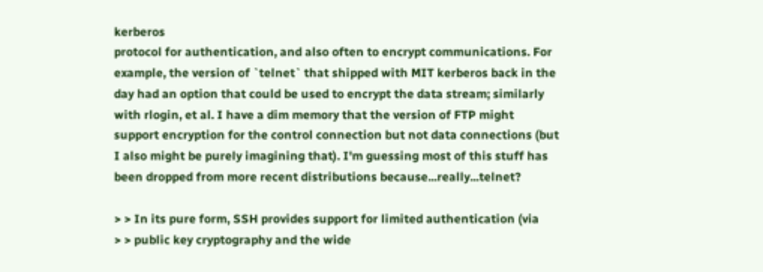kerberos
protocol for authentication, and also often to encrypt communications. For
example, the version of `telnet` that shipped with MIT kerberos back in the
day had an option that could be used to encrypt the data stream; similarly
with rlogin, et al. I have a dim memory that the version of FTP might
support encryption for the control connection but not data connections (but
I also might be purely imagining that). I'm guessing most of this stuff has
been dropped from more recent distributions because...really...telnet?

> > In its pure form, SSH provides support for limited authentication (via
> > public key cryptography and the wide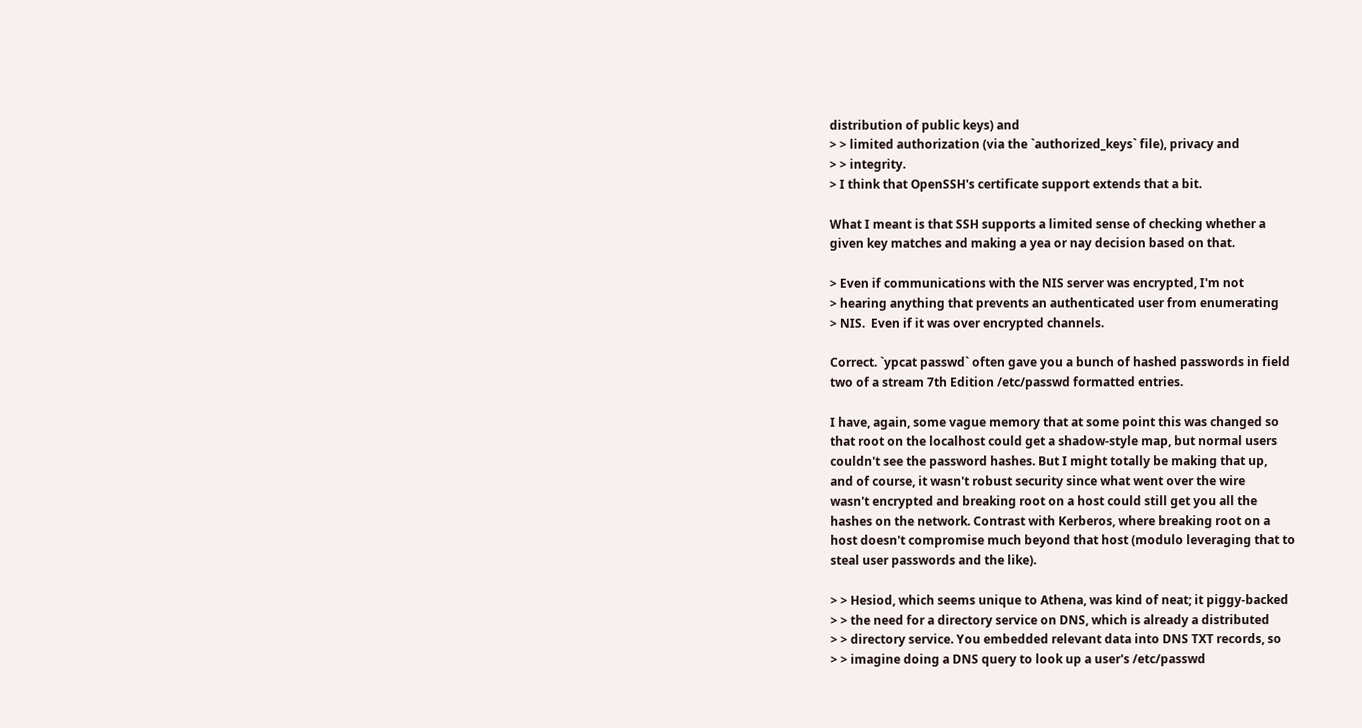distribution of public keys) and
> > limited authorization (via the `authorized_keys` file), privacy and
> > integrity.
> I think that OpenSSH's certificate support extends that a bit.

What I meant is that SSH supports a limited sense of checking whether a
given key matches and making a yea or nay decision based on that.

> Even if communications with the NIS server was encrypted, I'm not
> hearing anything that prevents an authenticated user from enumerating
> NIS.  Even if it was over encrypted channels.

Correct. `ypcat passwd` often gave you a bunch of hashed passwords in field
two of a stream 7th Edition /etc/passwd formatted entries.

I have, again, some vague memory that at some point this was changed so
that root on the localhost could get a shadow-style map, but normal users
couldn't see the password hashes. But I might totally be making that up,
and of course, it wasn't robust security since what went over the wire
wasn't encrypted and breaking root on a host could still get you all the
hashes on the network. Contrast with Kerberos, where breaking root on a
host doesn't compromise much beyond that host (modulo leveraging that to
steal user passwords and the like).

> > Hesiod, which seems unique to Athena, was kind of neat; it piggy-backed
> > the need for a directory service on DNS, which is already a distributed
> > directory service. You embedded relevant data into DNS TXT records, so
> > imagine doing a DNS query to look up a user's /etc/passwd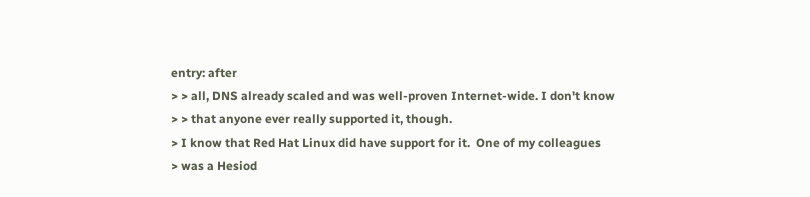entry: after
> > all, DNS already scaled and was well-proven Internet-wide. I don't know
> > that anyone ever really supported it, though.
> I know that Red Hat Linux did have support for it.  One of my colleagues
> was a Hesiod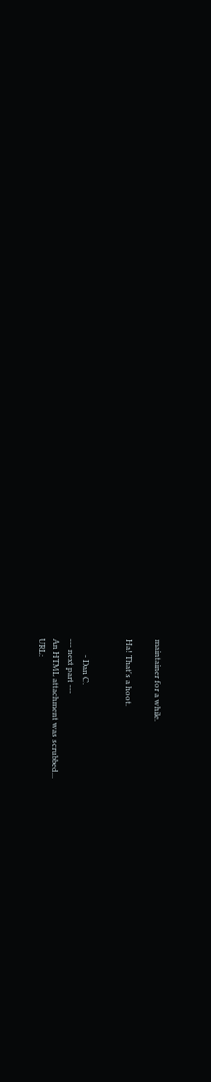maintainer for a while.

Ha! That's a hoot.


        - Dan C.
--- next part ---
An HTML attachment was scrubbed...
URL: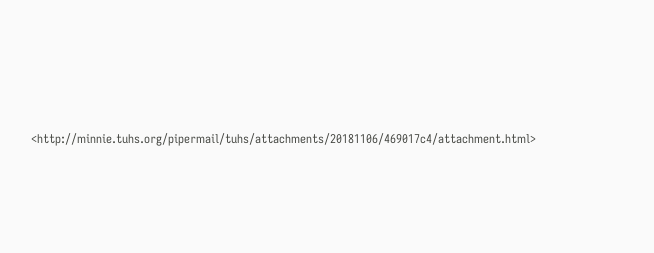<http://minnie.tuhs.org/pipermail/tuhs/attachments/20181106/469017c4/attachment.html>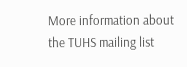More information about the TUHS mailing list